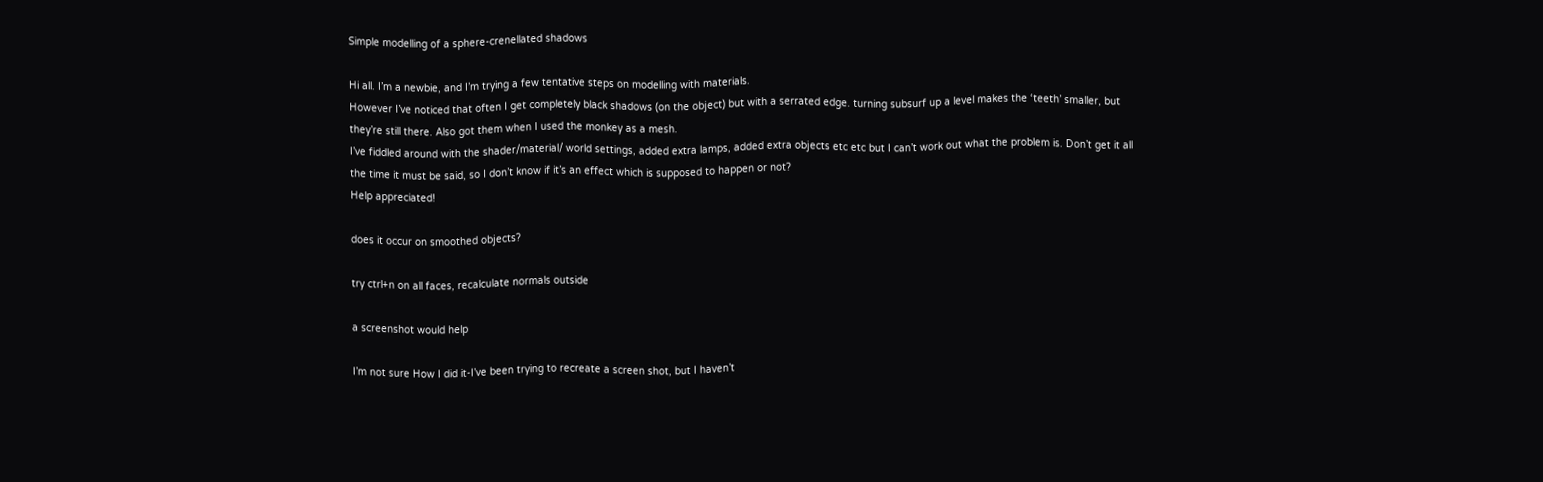Simple modelling of a sphere-crenellated shadows

Hi all. I’m a newbie, and I’m trying a few tentative steps on modelling with materials.
However I’ve noticed that often I get completely black shadows (on the object) but with a serrated edge. turning subsurf up a level makes the ‘teeth’ smaller, but they’re still there. Also got them when I used the monkey as a mesh.
I’ve fiddled around with the shader/material/ world settings, added extra lamps, added extra objects etc etc but I can’t work out what the problem is. Don’t get it all the time it must be said, so I don’t know if it’s an effect which is supposed to happen or not?
Help appreciated!

does it occur on smoothed objects?

try ctrl+n on all faces, recalculate normals outside

a screenshot would help

I’m not sure How I did it-I’ve been trying to recreate a screen shot, but I haven’t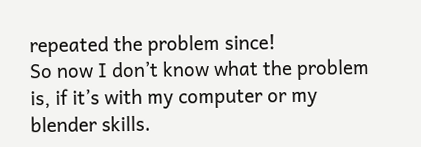repeated the problem since!
So now I don’t know what the problem is, if it’s with my computer or my blender skills.